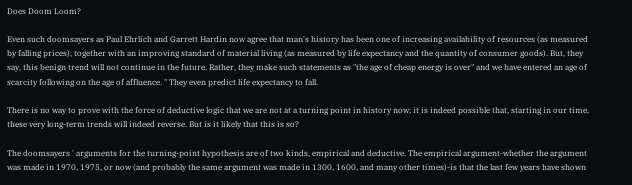Does Doom Loom?

Even such doomsayers as Paul Ehrlich and Garrett Hardin now agree that man's history has been one of increasing availability of resources (as measured by falling prices), together with an improving standard of material living (as measured by life expectancy and the quantity of consumer goods). But, they say, this benign trend will not continue in the future. Rather, they make such statements as "the age of cheap energy is over" and we have entered an age of scarcity following on the age of affluence. " They even predict life expectancy to fall.

There is no way to prove with the force of deductive logic that we are not at a turning point in history now; it is indeed possible that, starting in our time, these very long-term trends will indeed reverse. But is it likely that this is so?

The doomsayers ' arguments for the turning-point hypothesis are of two kinds, empirical and deductive. The empirical argument-whether the argument was made in 1970, 1975, or now (and probably the same argument was made in 1300, 1600, and many other times)-is that the last few years have shown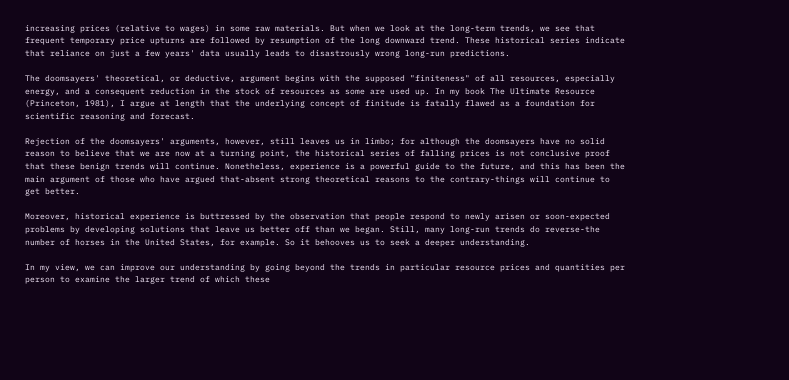increasing prices (relative to wages) in some raw materials. But when we look at the long-term trends, we see that frequent temporary price upturns are followed by resumption of the long downward trend. These historical series indicate that reliance on just a few years' data usually leads to disastrously wrong long-run predictions.

The doomsayers' theoretical, or deductive, argument begins with the supposed "finiteness" of all resources, especially energy, and a consequent reduction in the stock of resources as some are used up. In my book The Ultimate Resource (Princeton, 1981), I argue at length that the underlying concept of finitude is fatally flawed as a foundation for scientific reasoning and forecast.

Rejection of the doomsayers' arguments, however, still leaves us in limbo; for although the doomsayers have no solid reason to believe that we are now at a turning point, the historical series of falling prices is not conclusive proof that these benign trends will continue. Nonetheless, experience is a powerful guide to the future, and this has been the main argument of those who have argued that-absent strong theoretical reasons to the contrary-things will continue to get better.

Moreover, historical experience is buttressed by the observation that people respond to newly arisen or soon-expected problems by developing solutions that leave us better off than we began. Still, many long-run trends do reverse-the number of horses in the United States, for example. So it behooves us to seek a deeper understanding.

In my view, we can improve our understanding by going beyond the trends in particular resource prices and quantities per person to examine the larger trend of which these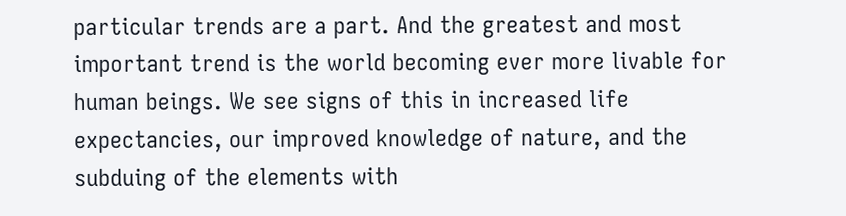particular trends are a part. And the greatest and most important trend is the world becoming ever more livable for human beings. We see signs of this in increased life expectancies, our improved knowledge of nature, and the subduing of the elements with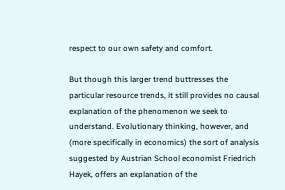respect to our own safety and comfort.

But though this larger trend buttresses the particular resource trends, it still provides no causal explanation of the phenomenon we seek to understand. Evolutionary thinking, however, and (more specifically in economics) the sort of analysis suggested by Austrian School economist Friedrich Hayek, offers an explanation of the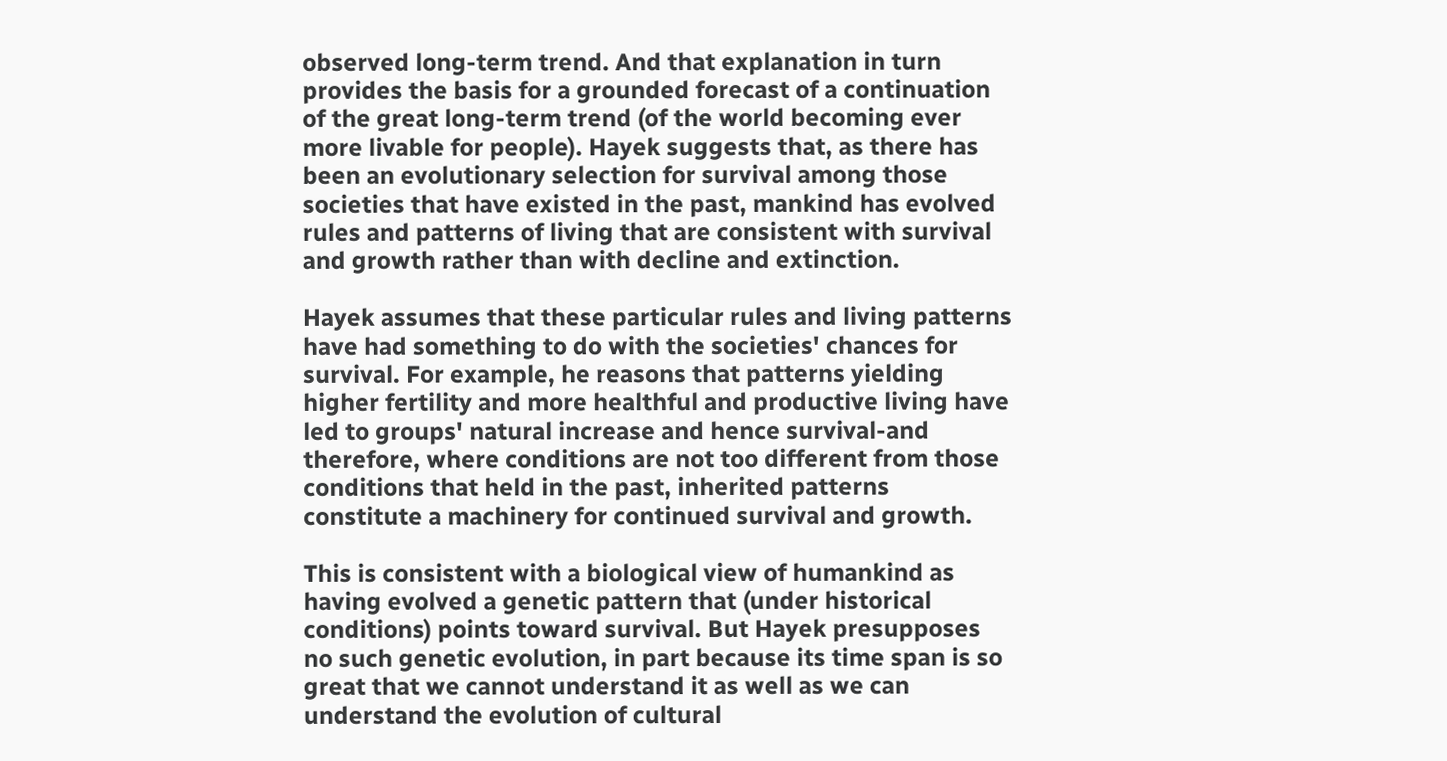observed long-term trend. And that explanation in turn provides the basis for a grounded forecast of a continuation of the great long-term trend (of the world becoming ever more livable for people). Hayek suggests that, as there has been an evolutionary selection for survival among those societies that have existed in the past, mankind has evolved rules and patterns of living that are consistent with survival and growth rather than with decline and extinction.

Hayek assumes that these particular rules and living patterns have had something to do with the societies' chances for survival. For example, he reasons that patterns yielding higher fertility and more healthful and productive living have led to groups' natural increase and hence survival-and therefore, where conditions are not too different from those conditions that held in the past, inherited patterns constitute a machinery for continued survival and growth.

This is consistent with a biological view of humankind as having evolved a genetic pattern that (under historical conditions) points toward survival. But Hayek presupposes no such genetic evolution, in part because its time span is so great that we cannot understand it as well as we can understand the evolution of cultural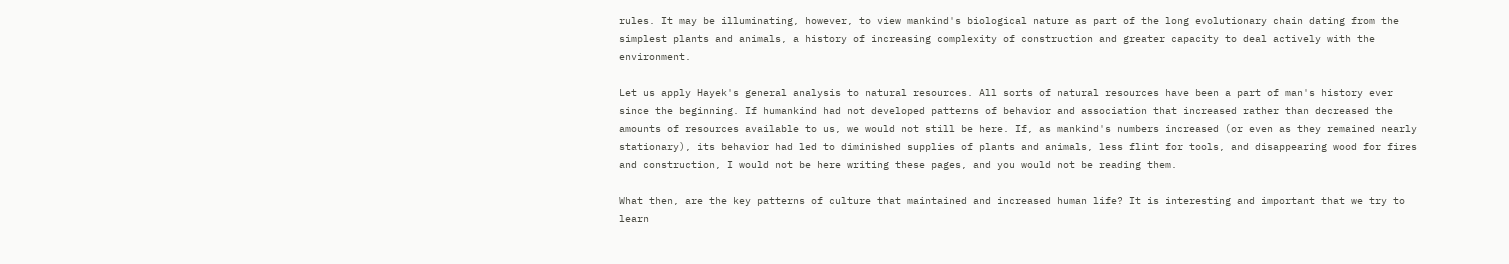rules. It may be illuminating, however, to view mankind's biological nature as part of the long evolutionary chain dating from the simplest plants and animals, a history of increasing complexity of construction and greater capacity to deal actively with the environment.

Let us apply Hayek's general analysis to natural resources. All sorts of natural resources have been a part of man's history ever since the beginning. If humankind had not developed patterns of behavior and association that increased rather than decreased the amounts of resources available to us, we would not still be here. If, as mankind's numbers increased (or even as they remained nearly stationary), its behavior had led to diminished supplies of plants and animals, less flint for tools, and disappearing wood for fires and construction, I would not be here writing these pages, and you would not be reading them.

What then, are the key patterns of culture that maintained and increased human life? It is interesting and important that we try to learn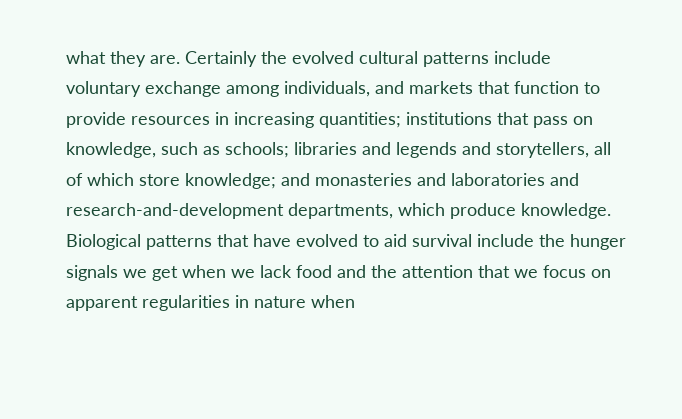what they are. Certainly the evolved cultural patterns include voluntary exchange among individuals, and markets that function to provide resources in increasing quantities; institutions that pass on knowledge, such as schools; libraries and legends and storytellers, all of which store knowledge; and monasteries and laboratories and research-and-development departments, which produce knowledge. Biological patterns that have evolved to aid survival include the hunger signals we get when we lack food and the attention that we focus on apparent regularities in nature when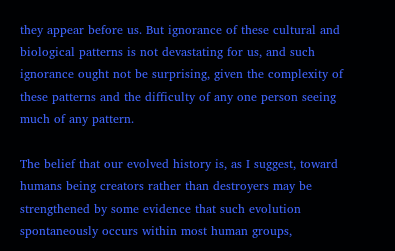they appear before us. But ignorance of these cultural and biological patterns is not devastating for us, and such ignorance ought not be surprising, given the complexity of these patterns and the difficulty of any one person seeing much of any pattern.

The belief that our evolved history is, as I suggest, toward humans being creators rather than destroyers may be strengthened by some evidence that such evolution spontaneously occurs within most human groups,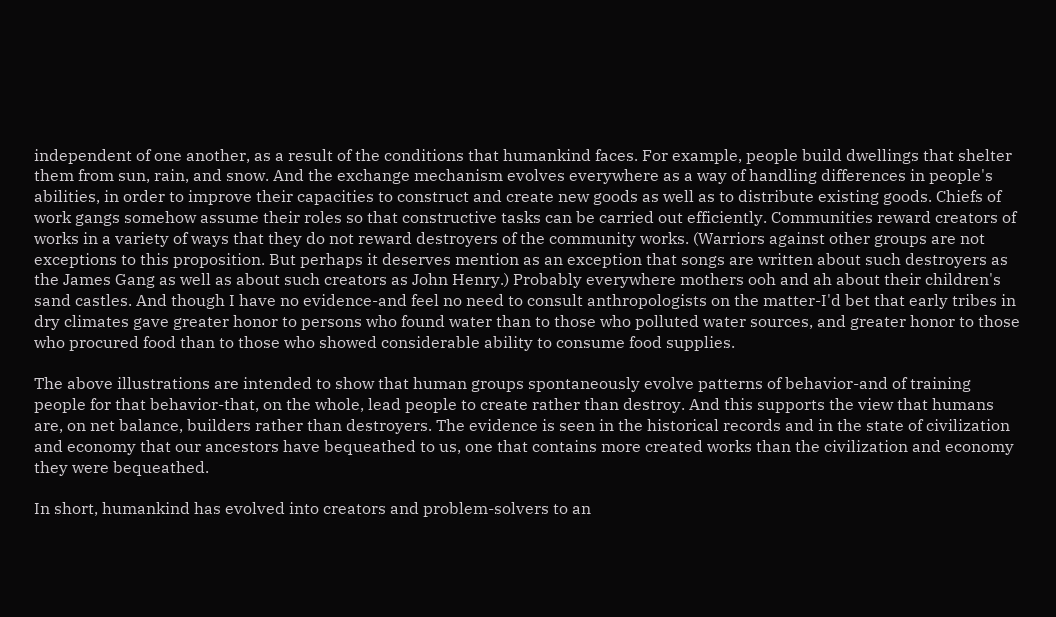independent of one another, as a result of the conditions that humankind faces. For example, people build dwellings that shelter them from sun, rain, and snow. And the exchange mechanism evolves everywhere as a way of handling differences in people's abilities, in order to improve their capacities to construct and create new goods as well as to distribute existing goods. Chiefs of work gangs somehow assume their roles so that constructive tasks can be carried out efficiently. Communities reward creators of works in a variety of ways that they do not reward destroyers of the community works. (Warriors against other groups are not exceptions to this proposition. But perhaps it deserves mention as an exception that songs are written about such destroyers as the James Gang as well as about such creators as John Henry.) Probably everywhere mothers ooh and ah about their children's sand castles. And though I have no evidence-and feel no need to consult anthropologists on the matter-I'd bet that early tribes in dry climates gave greater honor to persons who found water than to those who polluted water sources, and greater honor to those who procured food than to those who showed considerable ability to consume food supplies.

The above illustrations are intended to show that human groups spontaneously evolve patterns of behavior-and of training people for that behavior-that, on the whole, lead people to create rather than destroy. And this supports the view that humans are, on net balance, builders rather than destroyers. The evidence is seen in the historical records and in the state of civilization and economy that our ancestors have bequeathed to us, one that contains more created works than the civilization and economy they were bequeathed.

In short, humankind has evolved into creators and problem-solvers to an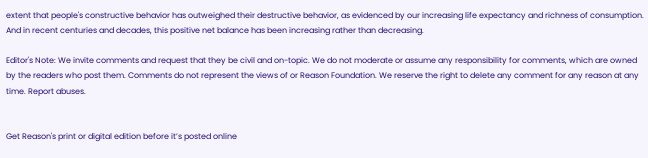extent that people's constructive behavior has outweighed their destructive behavior, as evidenced by our increasing life expectancy and richness of consumption. And in recent centuries and decades, this positive net balance has been increasing rather than decreasing.

Editor's Note: We invite comments and request that they be civil and on-topic. We do not moderate or assume any responsibility for comments, which are owned by the readers who post them. Comments do not represent the views of or Reason Foundation. We reserve the right to delete any comment for any reason at any time. Report abuses.


Get Reason's print or digital edition before it’s posted online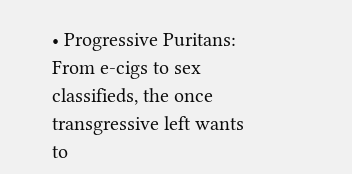• Progressive Puritans: From e-cigs to sex classifieds, the once transgressive left wants to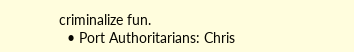criminalize fun.
  • Port Authoritarians: Chris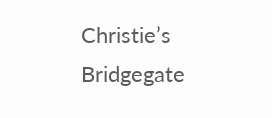Christie’s Bridgegate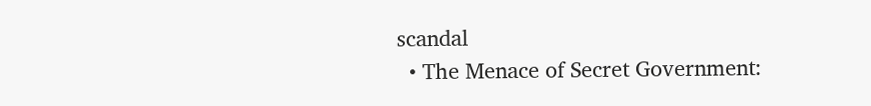scandal
  • The Menace of Secret Government: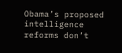Obama’s proposed intelligence reforms don’t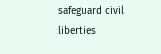safeguard civil liberties